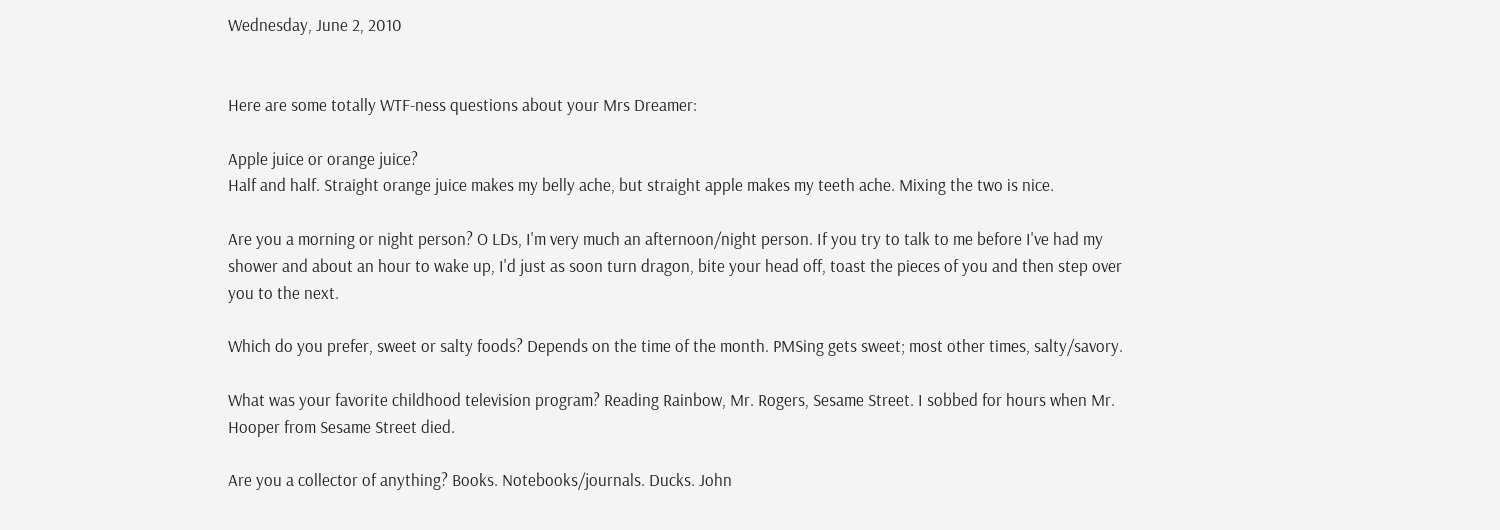Wednesday, June 2, 2010


Here are some totally WTF-ness questions about your Mrs Dreamer:

Apple juice or orange juice?
Half and half. Straight orange juice makes my belly ache, but straight apple makes my teeth ache. Mixing the two is nice.

Are you a morning or night person? O LDs, I'm very much an afternoon/night person. If you try to talk to me before I've had my shower and about an hour to wake up, I'd just as soon turn dragon, bite your head off, toast the pieces of you and then step over you to the next.

Which do you prefer, sweet or salty foods? Depends on the time of the month. PMSing gets sweet; most other times, salty/savory.

What was your favorite childhood television program? Reading Rainbow, Mr. Rogers, Sesame Street. I sobbed for hours when Mr. Hooper from Sesame Street died.

Are you a collector of anything? Books. Notebooks/journals. Ducks. John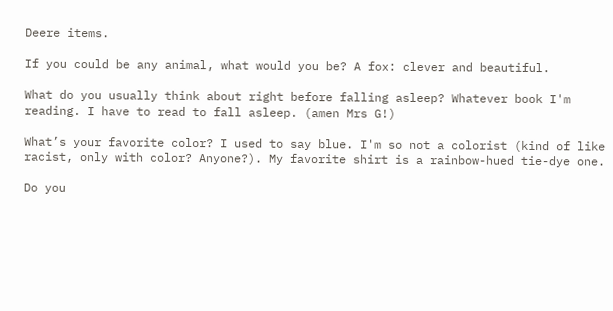Deere items.

If you could be any animal, what would you be? A fox: clever and beautiful.

What do you usually think about right before falling asleep? Whatever book I'm reading. I have to read to fall asleep. (amen Mrs G!)

What’s your favorite color? I used to say blue. I'm so not a colorist (kind of like racist, only with color? Anyone?). My favorite shirt is a rainbow-hued tie-dye one.

Do you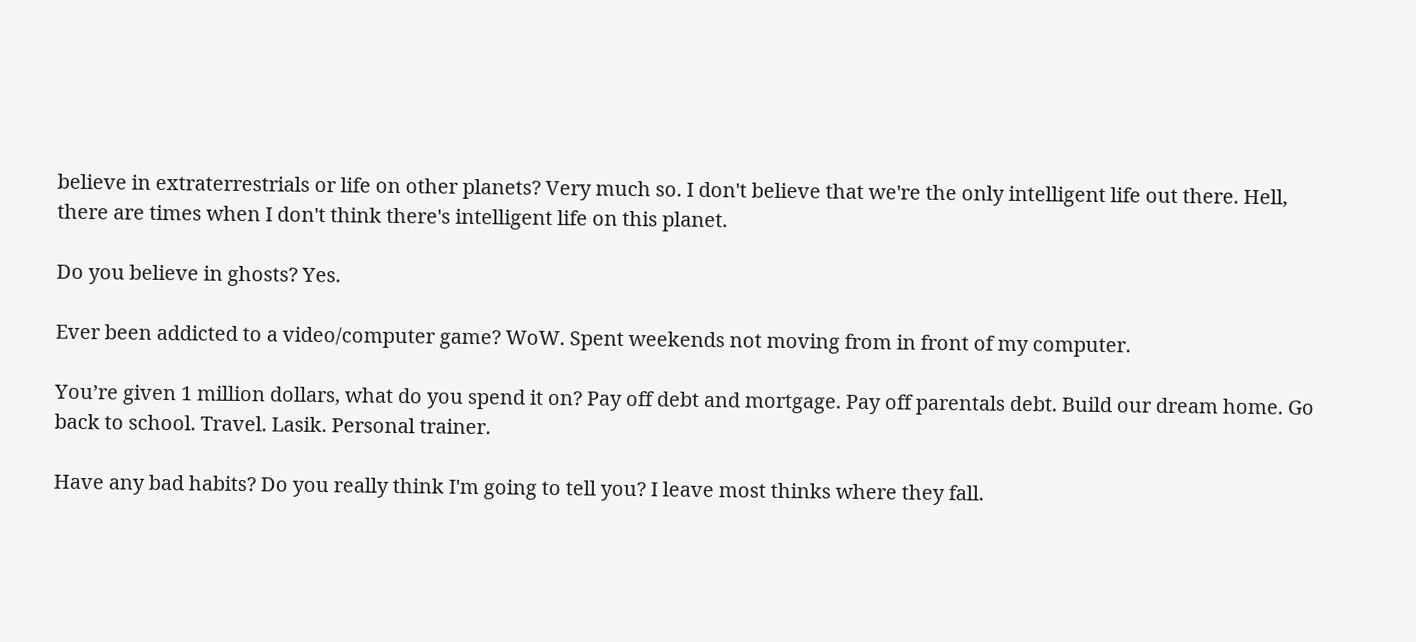believe in extraterrestrials or life on other planets? Very much so. I don't believe that we're the only intelligent life out there. Hell, there are times when I don't think there's intelligent life on this planet.

Do you believe in ghosts? Yes.

Ever been addicted to a video/computer game? WoW. Spent weekends not moving from in front of my computer.

You’re given 1 million dollars, what do you spend it on? Pay off debt and mortgage. Pay off parentals debt. Build our dream home. Go back to school. Travel. Lasik. Personal trainer.

Have any bad habits? Do you really think I'm going to tell you? I leave most thinks where they fall.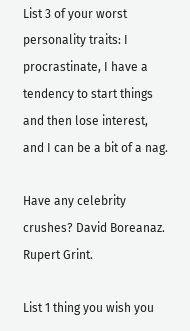List 3 of your worst personality traits: I procrastinate, I have a tendency to start things and then lose interest, and I can be a bit of a nag.

Have any celebrity crushes? David Boreanaz. Rupert Grint.

List 1 thing you wish you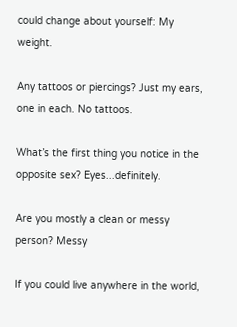could change about yourself: My weight.

Any tattoos or piercings? Just my ears, one in each. No tattoos.

What’s the first thing you notice in the opposite sex? Eyes...definitely.

Are you mostly a clean or messy person? Messy

If you could live anywhere in the world,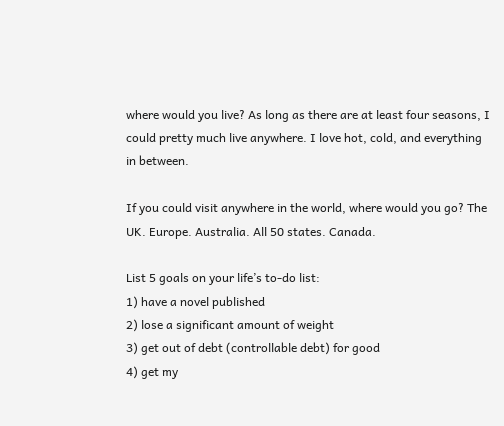where would you live? As long as there are at least four seasons, I could pretty much live anywhere. I love hot, cold, and everything in between.

If you could visit anywhere in the world, where would you go? The UK. Europe. Australia. All 50 states. Canada.

List 5 goals on your life’s to-do list:
1) have a novel published
2) lose a significant amount of weight
3) get out of debt (controllable debt) for good
4) get my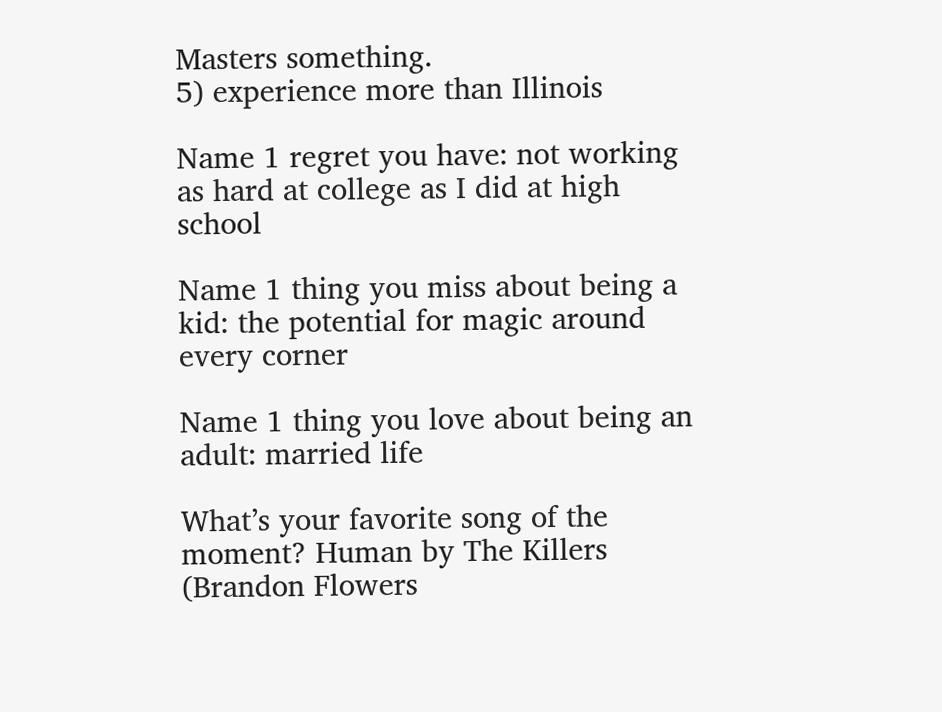Masters something.
5) experience more than Illinois

Name 1 regret you have: not working as hard at college as I did at high school

Name 1 thing you miss about being a kid: the potential for magic around every corner

Name 1 thing you love about being an adult: married life

What’s your favorite song of the moment? Human by The Killers (Brandon Flowers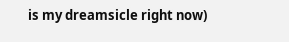is my dreamsicle right now)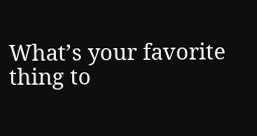What’s your favorite thing to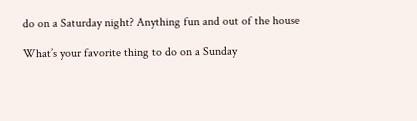do on a Saturday night? Anything fun and out of the house

What’s your favorite thing to do on a Sunday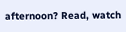afternoon? Read, watch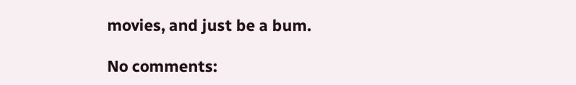movies, and just be a bum.

No comments: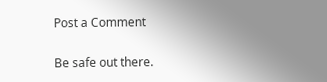Post a Comment

Be safe out there.